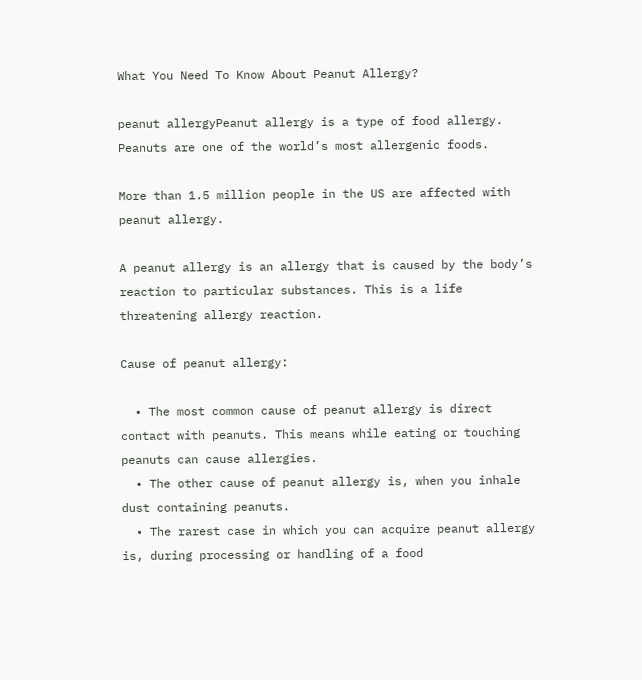What You Need To Know About Peanut Allergy?

peanut allergyPeanut allergy is a type of food allergy. Peanuts are one of the world’s most allergenic foods.

More than 1.5 million people in the US are affected with peanut allergy.

A peanut allergy is an allergy that is caused by the body’s reaction to particular substances. This is a life threatening allergy reaction.

Cause of peanut allergy:

  • The most common cause of peanut allergy is direct contact with peanuts. This means while eating or touching peanuts can cause allergies.
  • The other cause of peanut allergy is, when you inhale dust containing peanuts.
  • The rarest case in which you can acquire peanut allergy is, during processing or handling of a food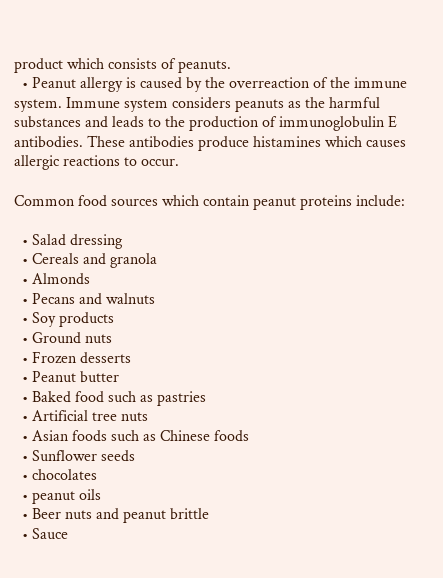product which consists of peanuts.
  • Peanut allergy is caused by the overreaction of the immune system. Immune system considers peanuts as the harmful substances and leads to the production of immunoglobulin E antibodies. These antibodies produce histamines which causes allergic reactions to occur.

Common food sources which contain peanut proteins include:

  • Salad dressing
  • Cereals and granola
  • Almonds
  • Pecans and walnuts
  • Soy products
  • Ground nuts
  • Frozen desserts
  • Peanut butter
  • Baked food such as pastries
  • Artificial tree nuts
  • Asian foods such as Chinese foods
  • Sunflower seeds
  • chocolates
  • peanut oils
  • Beer nuts and peanut brittle
  • Sauce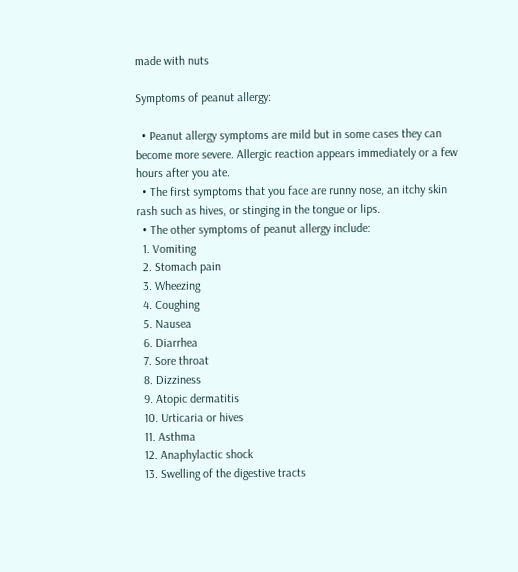made with nuts

Symptoms of peanut allergy:

  • Peanut allergy symptoms are mild but in some cases they can become more severe. Allergic reaction appears immediately or a few hours after you ate.
  • The first symptoms that you face are runny nose, an itchy skin rash such as hives, or stinging in the tongue or lips.
  • The other symptoms of peanut allergy include:
  1. Vomiting
  2. Stomach pain
  3. Wheezing
  4. Coughing
  5. Nausea
  6. Diarrhea
  7. Sore throat
  8. Dizziness
  9. Atopic dermatitis
  10. Urticaria or hives
  11. Asthma
  12. Anaphylactic shock
  13. Swelling of the digestive tracts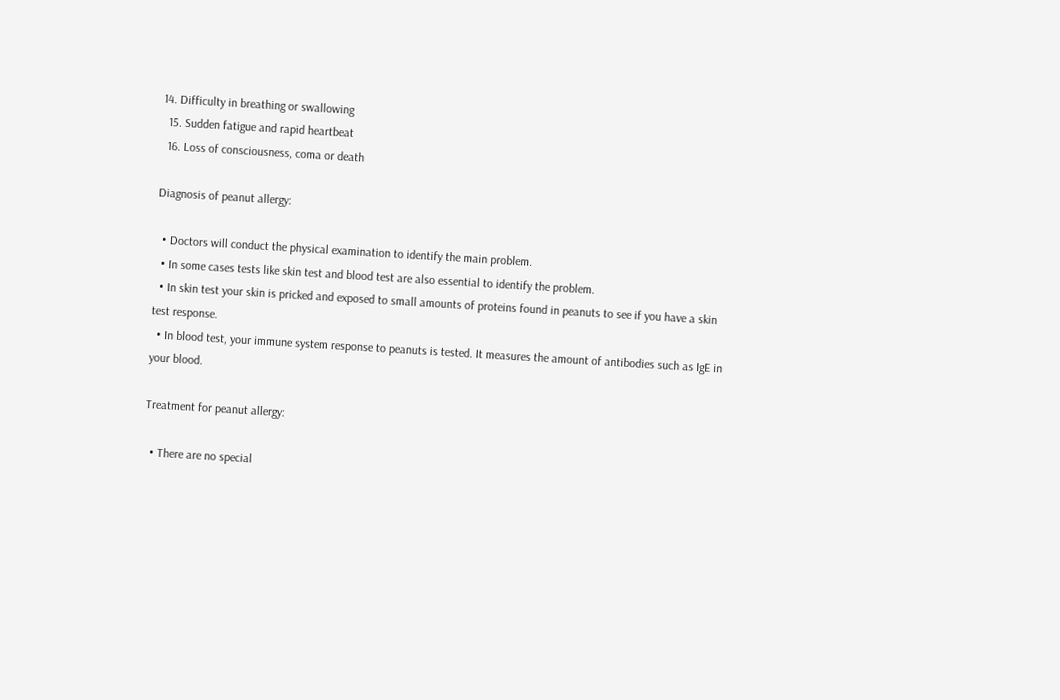14. Difficulty in breathing or swallowing
  15. Sudden fatigue and rapid heartbeat
  16. Loss of consciousness, coma or death

Diagnosis of peanut allergy:

  • Doctors will conduct the physical examination to identify the main problem.
  • In some cases tests like skin test and blood test are also essential to identify the problem.
  • In skin test your skin is pricked and exposed to small amounts of proteins found in peanuts to see if you have a skin test response.
  • In blood test, your immune system response to peanuts is tested. It measures the amount of antibodies such as IgE in your blood.

Treatment for peanut allergy:

  • There are no special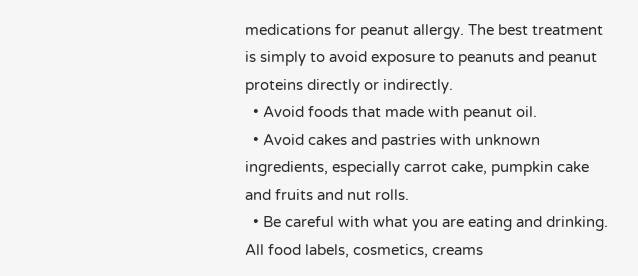medications for peanut allergy. The best treatment is simply to avoid exposure to peanuts and peanut proteins directly or indirectly.
  • Avoid foods that made with peanut oil.
  • Avoid cakes and pastries with unknown ingredients, especially carrot cake, pumpkin cake and fruits and nut rolls.
  • Be careful with what you are eating and drinking. All food labels, cosmetics, creams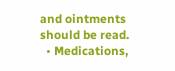and ointments should be read.
  • Medications,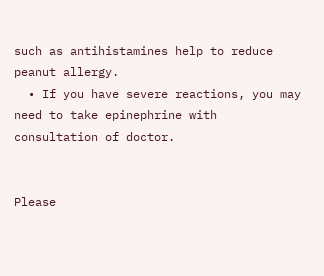such as antihistamines help to reduce peanut allergy.
  • If you have severe reactions, you may need to take epinephrine with consultation of doctor.


Please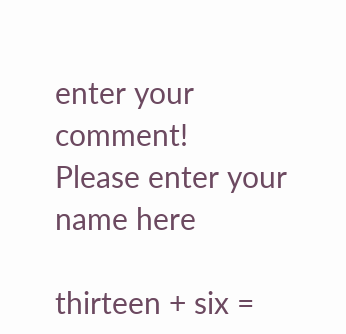enter your comment!
Please enter your name here

thirteen + six =